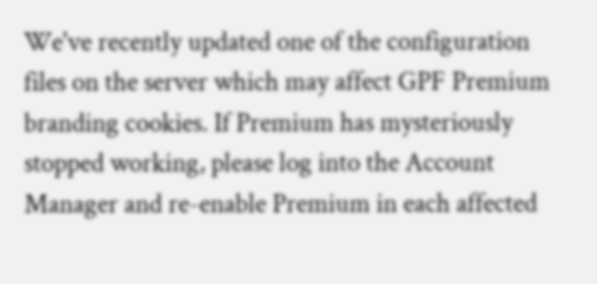We've recently updated one of the configuration files on the server which may affect GPF Premium branding cookies. If Premium has mysteriously stopped working, please log into the Account Manager and re-enable Premium in each affected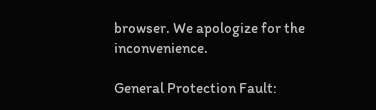browser. We apologize for the inconvenience.

General Protection Fault: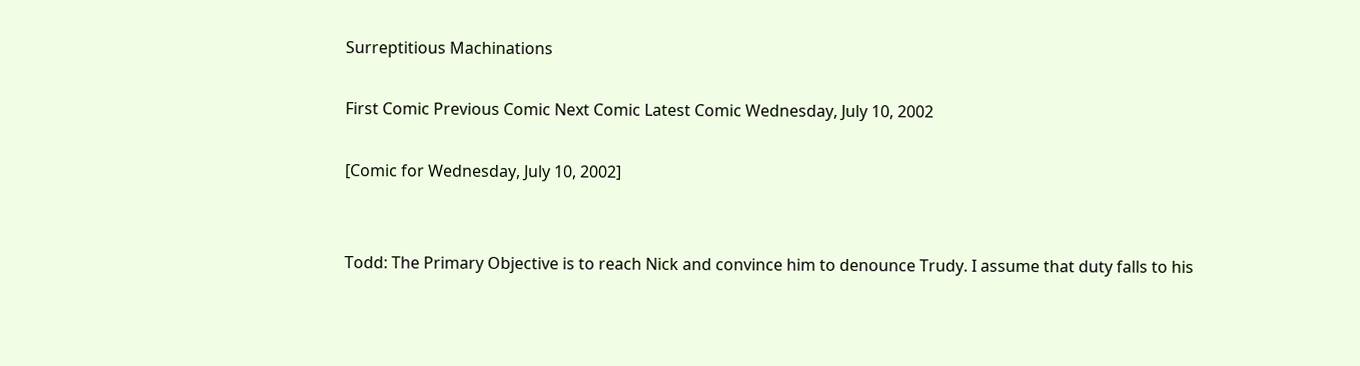Surreptitious Machinations

First Comic Previous Comic Next Comic Latest Comic Wednesday, July 10, 2002

[Comic for Wednesday, July 10, 2002]


Todd: The Primary Objective is to reach Nick and convince him to denounce Trudy. I assume that duty falls to his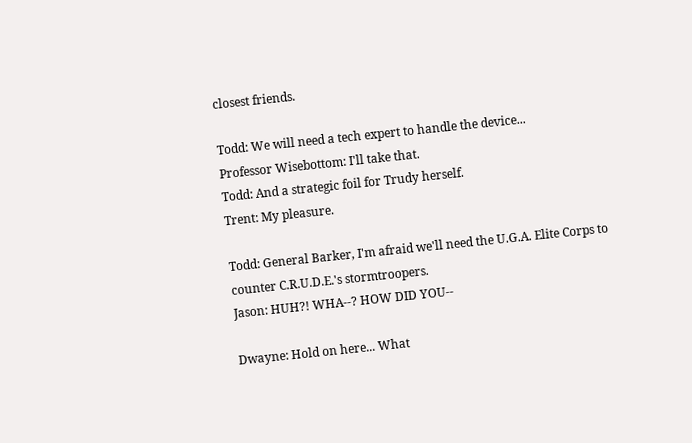closest friends.

Todd: We will need a tech expert to handle the device...
Professor Wisebottom: I'll take that.
Todd: And a strategic foil for Trudy herself.
Trent: My pleasure.

Todd: General Barker, I'm afraid we'll need the U.G.A. Elite Corps to counter C.R.U.D.E.'s stormtroopers.
Jason: HUH?! WHA--? HOW DID YOU--

Dwayne: Hold on here... What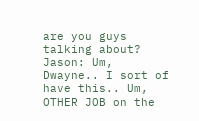are you guys talking about?
Jason: Um, Dwayne.. I sort of have this.. Um, OTHER JOB on the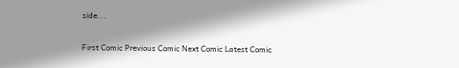side...

First Comic Previous Comic Next Comic Latest Comic